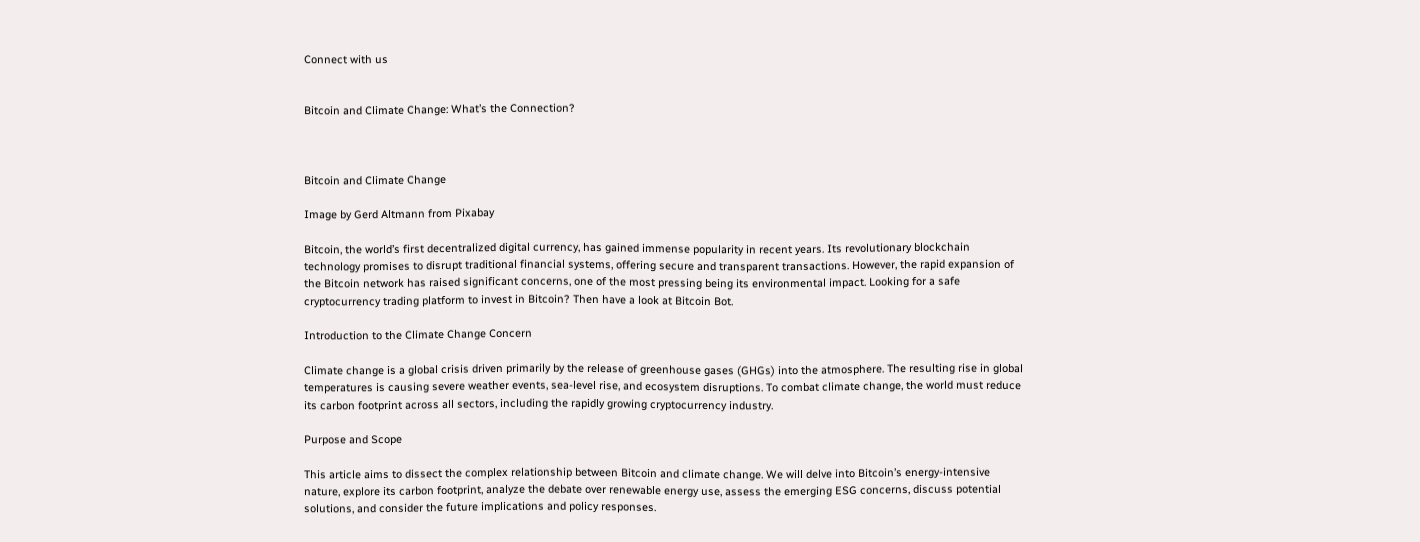Connect with us


Bitcoin and Climate Change: What’s the Connection?



Bitcoin and Climate Change

Image by Gerd Altmann from Pixabay

Bitcoin, the world’s first decentralized digital currency, has gained immense popularity in recent years. Its revolutionary blockchain technology promises to disrupt traditional financial systems, offering secure and transparent transactions. However, the rapid expansion of the Bitcoin network has raised significant concerns, one of the most pressing being its environmental impact. Looking for a safe cryptocurrency trading platform to invest in Bitcoin? Then have a look at Bitcoin Bot.

Introduction to the Climate Change Concern

Climate change is a global crisis driven primarily by the release of greenhouse gases (GHGs) into the atmosphere. The resulting rise in global temperatures is causing severe weather events, sea-level rise, and ecosystem disruptions. To combat climate change, the world must reduce its carbon footprint across all sectors, including the rapidly growing cryptocurrency industry.

Purpose and Scope

This article aims to dissect the complex relationship between Bitcoin and climate change. We will delve into Bitcoin’s energy-intensive nature, explore its carbon footprint, analyze the debate over renewable energy use, assess the emerging ESG concerns, discuss potential solutions, and consider the future implications and policy responses.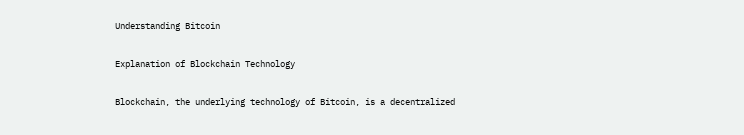Understanding Bitcoin

Explanation of Blockchain Technology

Blockchain, the underlying technology of Bitcoin, is a decentralized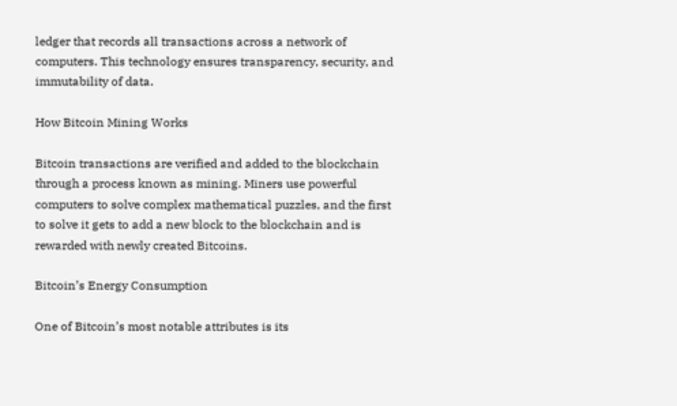ledger that records all transactions across a network of computers. This technology ensures transparency, security, and immutability of data.

How Bitcoin Mining Works

Bitcoin transactions are verified and added to the blockchain through a process known as mining. Miners use powerful computers to solve complex mathematical puzzles, and the first to solve it gets to add a new block to the blockchain and is rewarded with newly created Bitcoins.

Bitcoin’s Energy Consumption

One of Bitcoin’s most notable attributes is its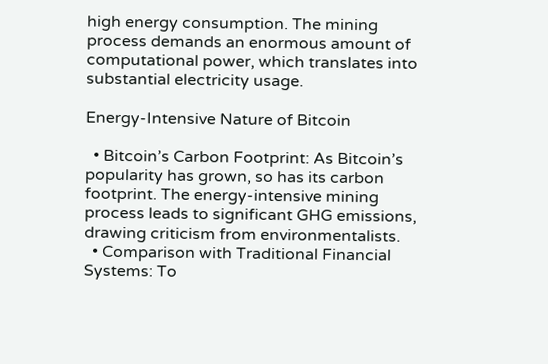high energy consumption. The mining process demands an enormous amount of computational power, which translates into substantial electricity usage.

Energy-Intensive Nature of Bitcoin

  • Bitcoin’s Carbon Footprint: As Bitcoin’s popularity has grown, so has its carbon footprint. The energy-intensive mining process leads to significant GHG emissions, drawing criticism from environmentalists.
  • Comparison with Traditional Financial Systems: To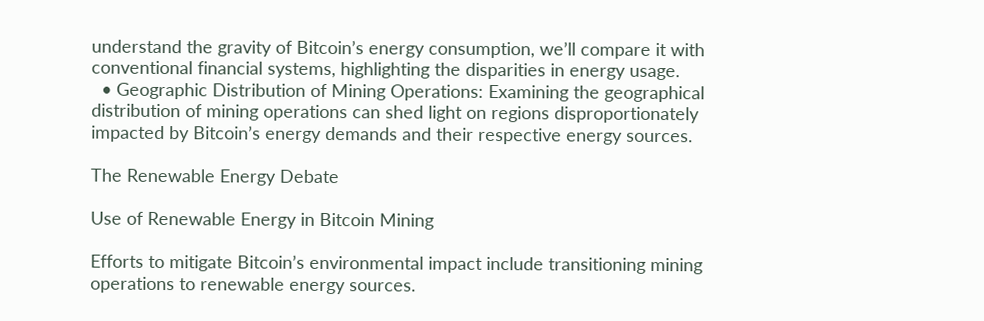understand the gravity of Bitcoin’s energy consumption, we’ll compare it with conventional financial systems, highlighting the disparities in energy usage.
  • Geographic Distribution of Mining Operations: Examining the geographical distribution of mining operations can shed light on regions disproportionately impacted by Bitcoin’s energy demands and their respective energy sources.

The Renewable Energy Debate

Use of Renewable Energy in Bitcoin Mining

Efforts to mitigate Bitcoin’s environmental impact include transitioning mining operations to renewable energy sources.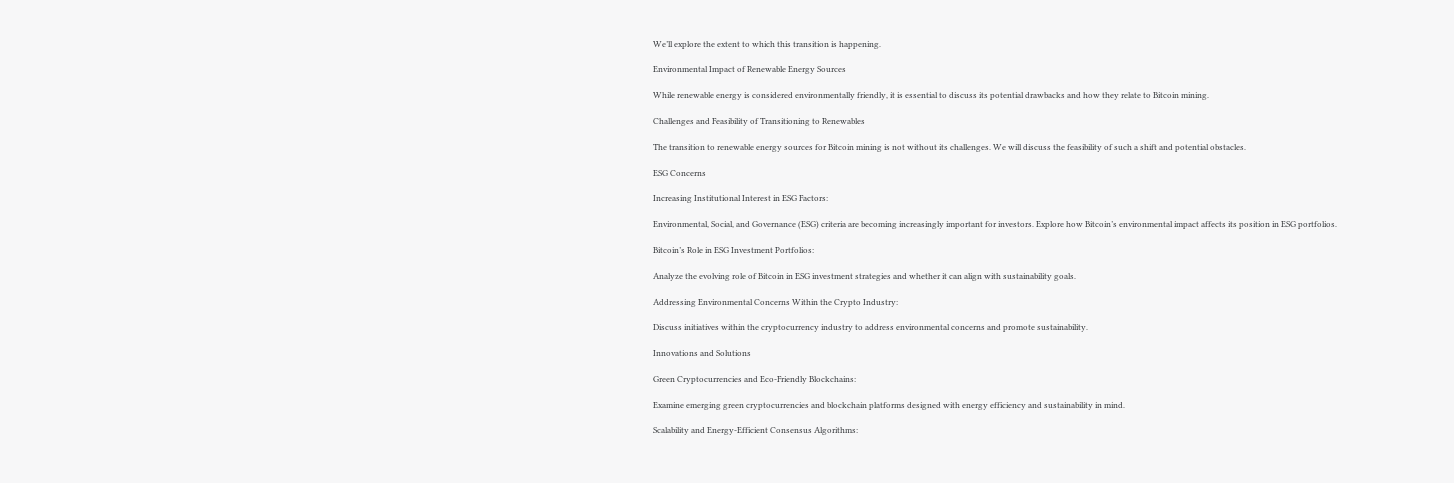We’ll explore the extent to which this transition is happening.

Environmental Impact of Renewable Energy Sources

While renewable energy is considered environmentally friendly, it is essential to discuss its potential drawbacks and how they relate to Bitcoin mining.

Challenges and Feasibility of Transitioning to Renewables

The transition to renewable energy sources for Bitcoin mining is not without its challenges. We will discuss the feasibility of such a shift and potential obstacles.

ESG Concerns

Increasing Institutional Interest in ESG Factors:

Environmental, Social, and Governance (ESG) criteria are becoming increasingly important for investors. Explore how Bitcoin’s environmental impact affects its position in ESG portfolios.

Bitcoin’s Role in ESG Investment Portfolios:

Analyze the evolving role of Bitcoin in ESG investment strategies and whether it can align with sustainability goals.

Addressing Environmental Concerns Within the Crypto Industry:

Discuss initiatives within the cryptocurrency industry to address environmental concerns and promote sustainability.

Innovations and Solutions

Green Cryptocurrencies and Eco-Friendly Blockchains:

Examine emerging green cryptocurrencies and blockchain platforms designed with energy efficiency and sustainability in mind.

Scalability and Energy-Efficient Consensus Algorithms: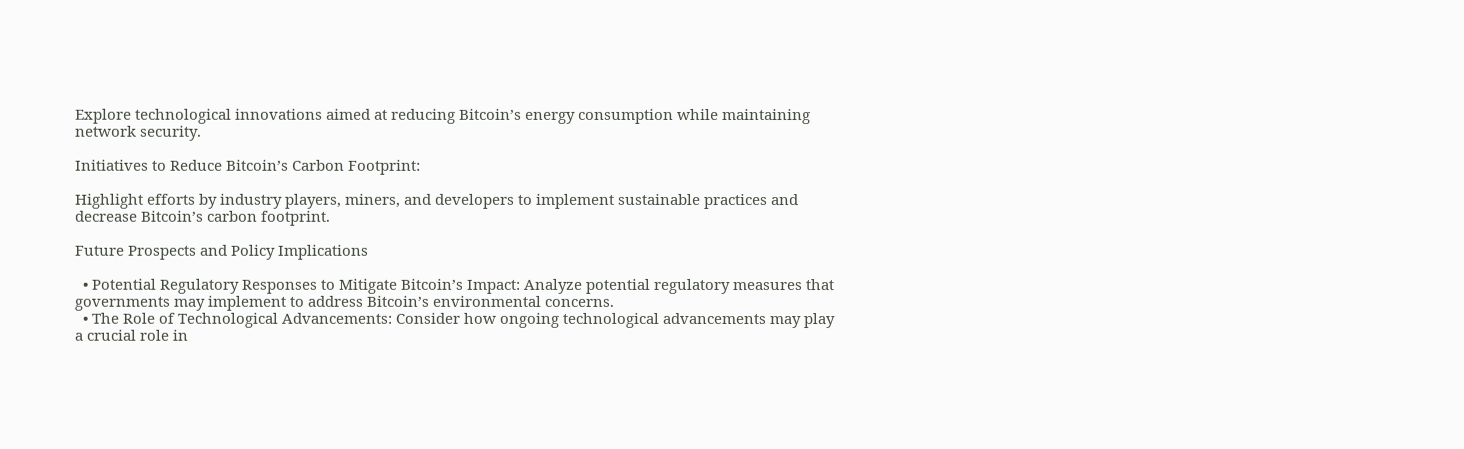Explore technological innovations aimed at reducing Bitcoin’s energy consumption while maintaining network security.

Initiatives to Reduce Bitcoin’s Carbon Footprint:

Highlight efforts by industry players, miners, and developers to implement sustainable practices and decrease Bitcoin’s carbon footprint.

Future Prospects and Policy Implications

  • Potential Regulatory Responses to Mitigate Bitcoin’s Impact: Analyze potential regulatory measures that governments may implement to address Bitcoin’s environmental concerns.
  • The Role of Technological Advancements: Consider how ongoing technological advancements may play a crucial role in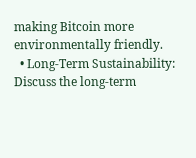making Bitcoin more environmentally friendly.
  • Long-Term Sustainability: Discuss the long-term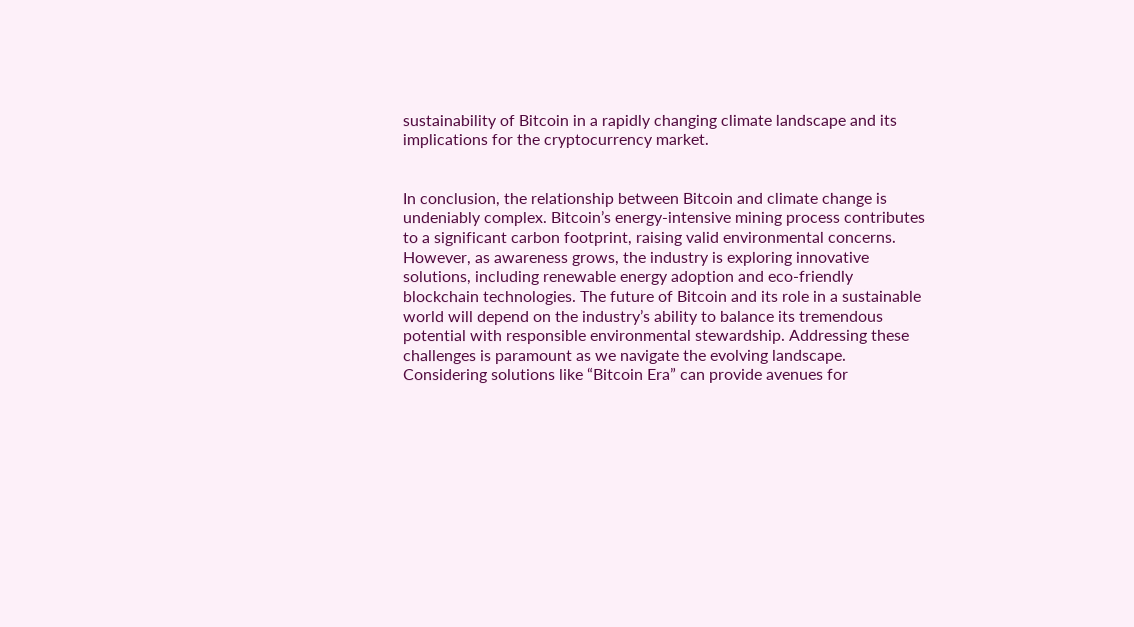sustainability of Bitcoin in a rapidly changing climate landscape and its implications for the cryptocurrency market.


In conclusion, the relationship between Bitcoin and climate change is undeniably complex. Bitcoin’s energy-intensive mining process contributes to a significant carbon footprint, raising valid environmental concerns. However, as awareness grows, the industry is exploring innovative solutions, including renewable energy adoption and eco-friendly blockchain technologies. The future of Bitcoin and its role in a sustainable world will depend on the industry’s ability to balance its tremendous potential with responsible environmental stewardship. Addressing these challenges is paramount as we navigate the evolving landscape. Considering solutions like “Bitcoin Era” can provide avenues for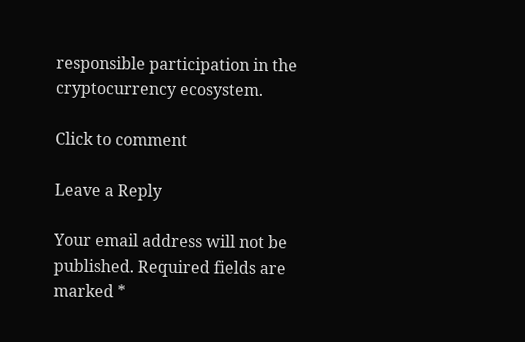responsible participation in the cryptocurrency ecosystem.

Click to comment

Leave a Reply

Your email address will not be published. Required fields are marked *